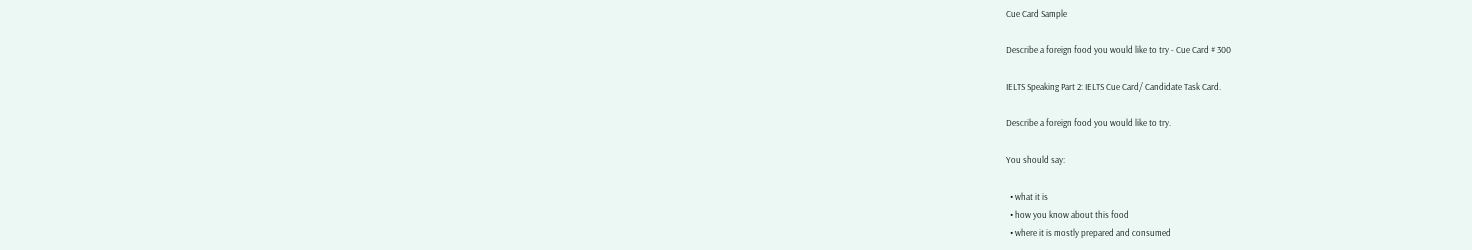Cue Card Sample

Describe a foreign food you would like to try - Cue Card # 300

IELTS Speaking Part 2: IELTS Cue Card/ Candidate Task Card.

Describe a foreign food you would like to try.

You should say:

  • what it is
  • how you know about this food
  • where it is mostly prepared and consumed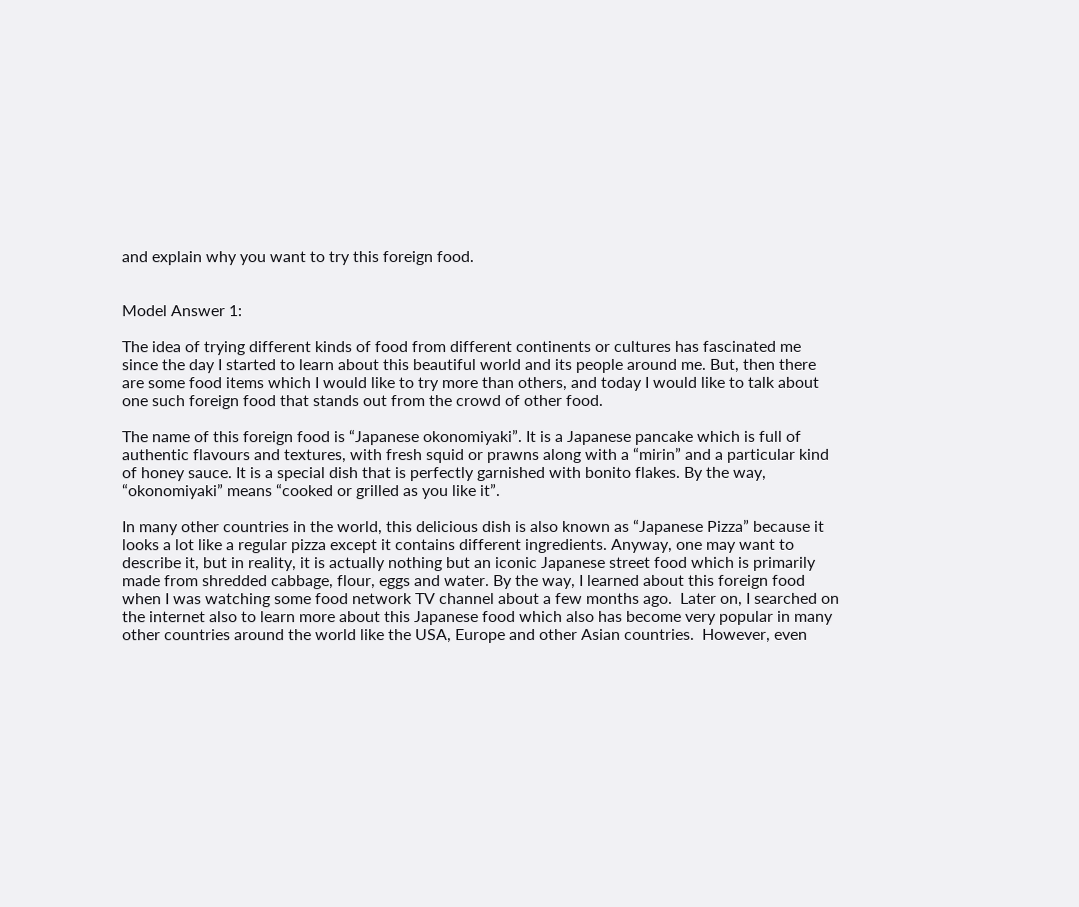and explain why you want to try this foreign food.


Model Answer 1:

The idea of trying different kinds of food from different continents or cultures has fascinated me since the day I started to learn about this beautiful world and its people around me. But, then there are some food items which I would like to try more than others, and today I would like to talk about one such foreign food that stands out from the crowd of other food.

The name of this foreign food is “Japanese okonomiyaki”. It is a Japanese pancake which is full of authentic flavours and textures, with fresh squid or prawns along with a “mirin” and a particular kind of honey sauce. It is a special dish that is perfectly garnished with bonito flakes. By the way, “okonomiyaki” means “cooked or grilled as you like it”.

In many other countries in the world, this delicious dish is also known as “Japanese Pizza” because it looks a lot like a regular pizza except it contains different ingredients. Anyway, one may want to describe it, but in reality, it is actually nothing but an iconic Japanese street food which is primarily made from shredded cabbage, flour, eggs and water. By the way, I learned about this foreign food when I was watching some food network TV channel about a few months ago.  Later on, I searched on the internet also to learn more about this Japanese food which also has become very popular in many other countries around the world like the USA, Europe and other Asian countries.  However, even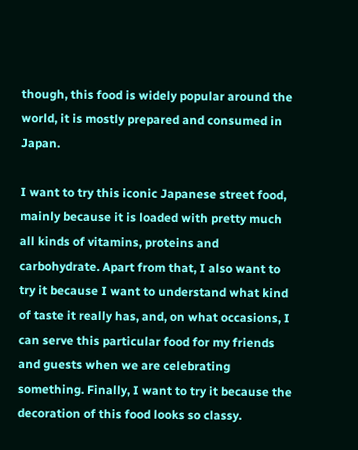though, this food is widely popular around the world, it is mostly prepared and consumed in Japan.

I want to try this iconic Japanese street food, mainly because it is loaded with pretty much all kinds of vitamins, proteins and carbohydrate. Apart from that, I also want to try it because I want to understand what kind of taste it really has, and, on what occasions, I can serve this particular food for my friends and guests when we are celebrating something. Finally, I want to try it because the decoration of this food looks so classy.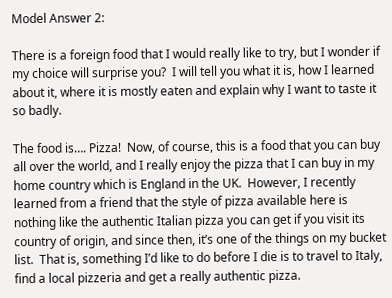Model Answer 2:

There is a foreign food that I would really like to try, but I wonder if my choice will surprise you?  I will tell you what it is, how I learned about it, where it is mostly eaten and explain why I want to taste it so badly.

The food is…. Pizza!  Now, of course, this is a food that you can buy all over the world, and I really enjoy the pizza that I can buy in my home country which is England in the UK.  However, I recently learned from a friend that the style of pizza available here is nothing like the authentic Italian pizza you can get if you visit its country of origin, and since then, it’s one of the things on my bucket list.  That is, something I’d like to do before I die is to travel to Italy, find a local pizzeria and get a really authentic pizza.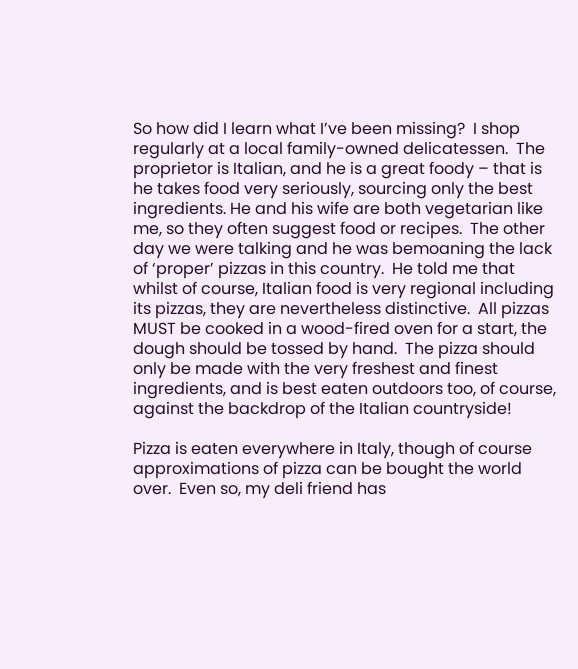So how did I learn what I’ve been missing?  I shop regularly at a local family-owned delicatessen.  The proprietor is Italian, and he is a great foody – that is he takes food very seriously, sourcing only the best ingredients. He and his wife are both vegetarian like me, so they often suggest food or recipes.  The other day we were talking and he was bemoaning the lack of ‘proper’ pizzas in this country.  He told me that whilst of course, Italian food is very regional including its pizzas, they are nevertheless distinctive.  All pizzas MUST be cooked in a wood-fired oven for a start, the dough should be tossed by hand.  The pizza should only be made with the very freshest and finest ingredients, and is best eaten outdoors too, of course, against the backdrop of the Italian countryside!

Pizza is eaten everywhere in Italy, though of course approximations of pizza can be bought the world over.  Even so, my deli friend has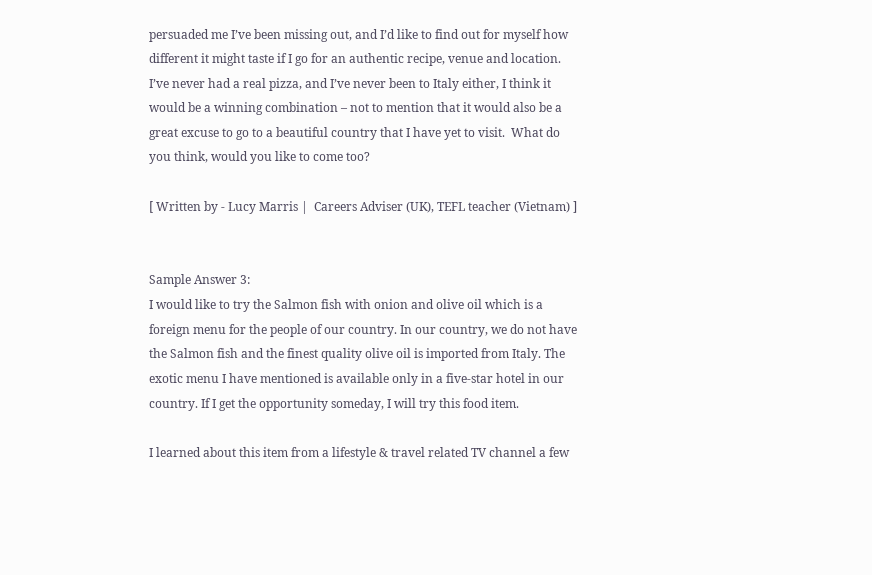persuaded me I’ve been missing out, and I’d like to find out for myself how different it might taste if I go for an authentic recipe, venue and location.  I’ve never had a real pizza, and I’ve never been to Italy either, I think it would be a winning combination – not to mention that it would also be a great excuse to go to a beautiful country that I have yet to visit.  What do you think, would you like to come too?

[ Written by - Lucy Marris |  Careers Adviser (UK), TEFL teacher (Vietnam) ]


Sample Answer 3:
I would like to try the Salmon fish with onion and olive oil which is a foreign menu for the people of our country. In our country, we do not have the Salmon fish and the finest quality olive oil is imported from Italy. The exotic menu I have mentioned is available only in a five-star hotel in our country. If I get the opportunity someday, I will try this food item.

I learned about this item from a lifestyle & travel related TV channel a few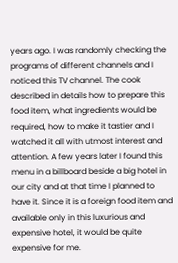years ago. I was randomly checking the programs of different channels and I noticed this TV channel. The cook described in details how to prepare this food item, what ingredients would be required, how to make it tastier and I watched it all with utmost interest and attention. A few years later I found this menu in a billboard beside a big hotel in our city and at that time I planned to have it. Since it is a foreign food item and available only in this luxurious and expensive hotel, it would be quite expensive for me.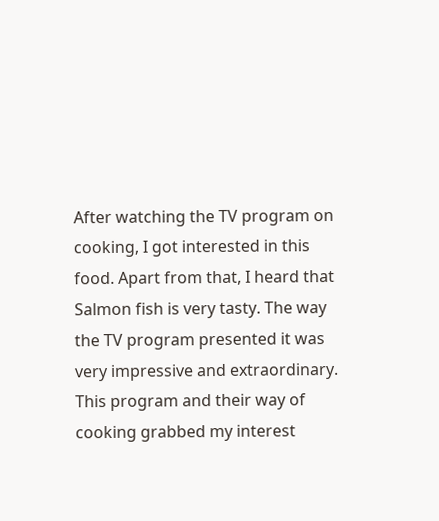After watching the TV program on cooking, I got interested in this food. Apart from that, I heard that Salmon fish is very tasty. The way the TV program presented it was very impressive and extraordinary. This program and their way of cooking grabbed my interest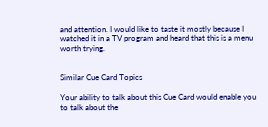and attention. I would like to taste it mostly because I watched it in a TV program and heard that this is a menu worth trying.


Similar Cue Card Topics

Your ability to talk about this Cue Card would enable you to talk about the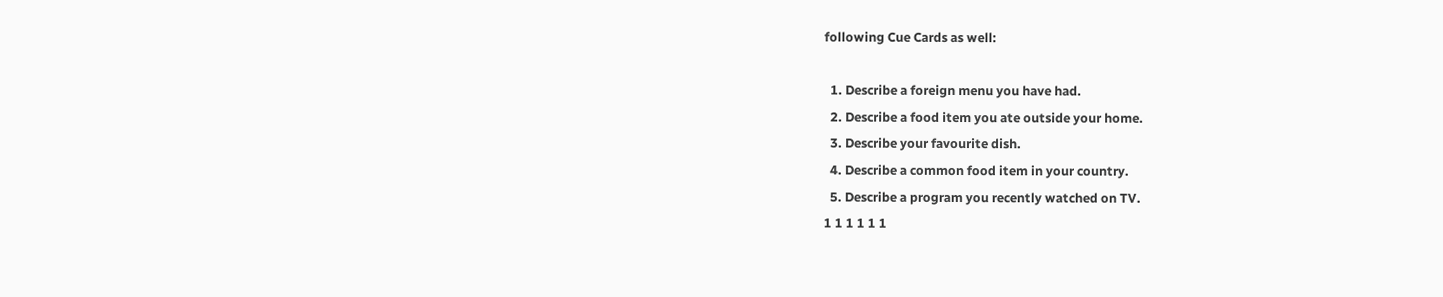following Cue Cards as well:

  1. Describe a foreign menu you have had.
  2. Describe a food item you ate outside your home.
  3. Describe your favourite dish.
  4. Describe a common food item in your country.
  5. Describe a program you recently watched on TV.
1 1 1 1 1 1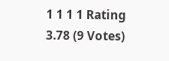1 1 1 1 Rating 3.78 (9 Votes)